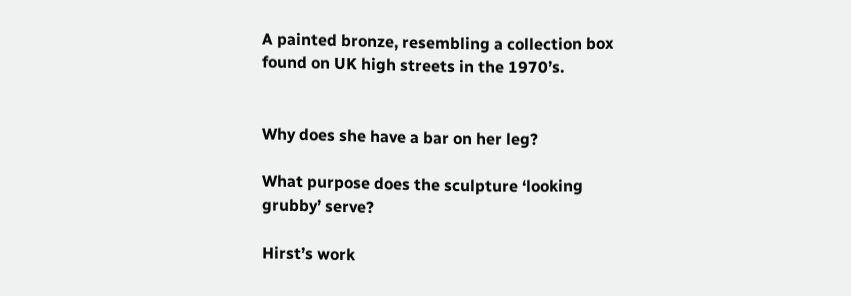A painted bronze, resembling a collection box found on UK high streets in the 1970’s.


Why does she have a bar on her leg?

What purpose does the sculpture ‘looking grubby’ serve?

Hirst’s work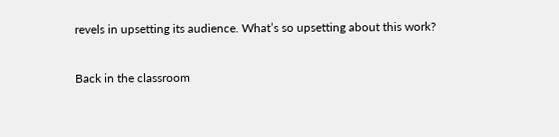revels in upsetting its audience. What’s so upsetting about this work?

Back in the classroom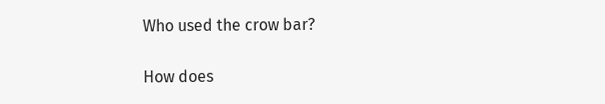Who used the crow bar?

How does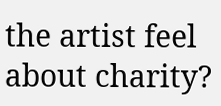the artist feel about charity?